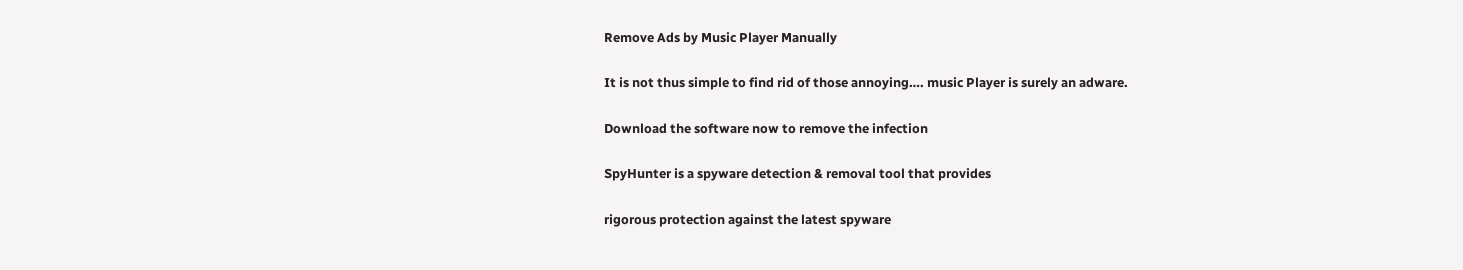Remove Ads by Music Player Manually

It is not thus simple to find rid of those annoying…. music Player is surely an adware.

Download the software now to remove the infection

SpyHunter is a spyware detection & removal tool that provides

rigorous protection against the latest spyware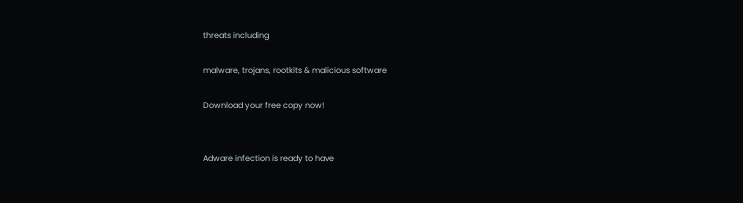threats including

malware, trojans, rootkits & malicious software

Download your free copy now!


Adware infection is ready to have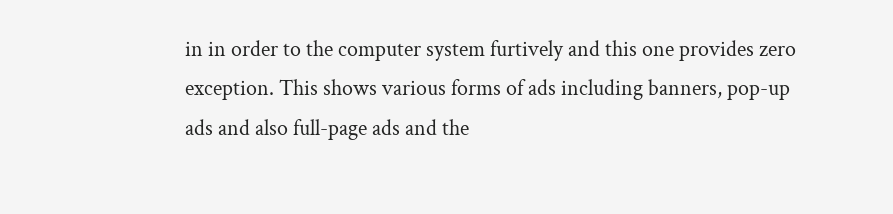in in order to the computer system furtively and this one provides zero exception. This shows various forms of ads including banners, pop-up ads and also full-page ads and the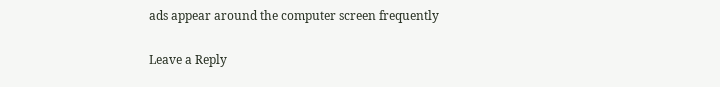ads appear around the computer screen frequently

Leave a Reply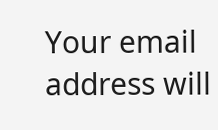Your email address will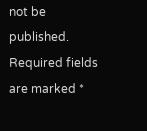not be published. Required fields are marked *